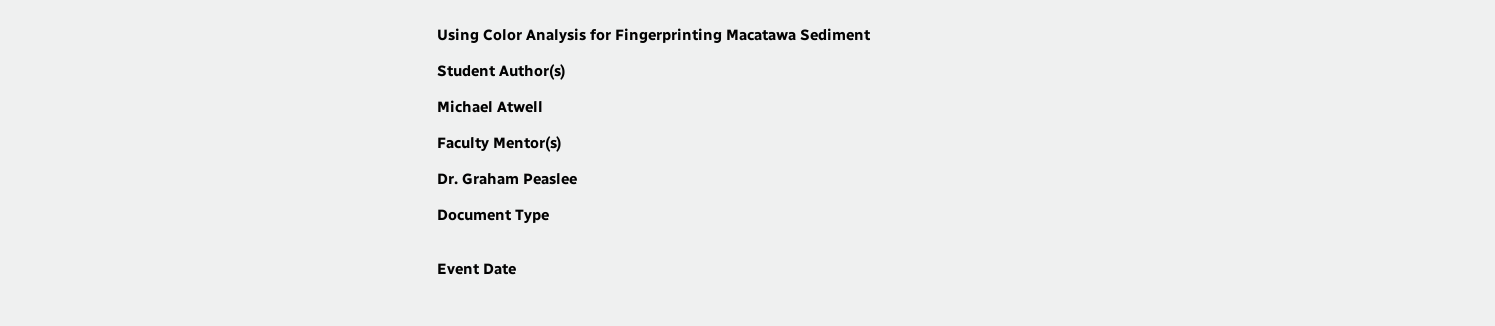Using Color Analysis for Fingerprinting Macatawa Sediment

Student Author(s)

Michael Atwell

Faculty Mentor(s)

Dr. Graham Peaslee

Document Type


Event Date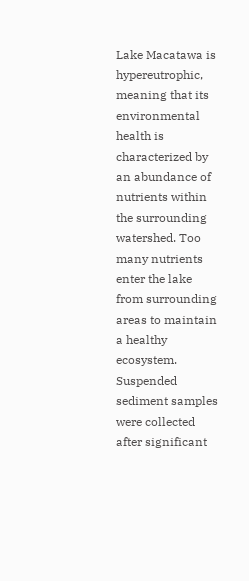Lake Macatawa is hypereutrophic, meaning that its environmental health is characterized by an abundance of nutrients within the surrounding watershed. Too many nutrients enter the lake from surrounding areas to maintain a healthy ecosystem. Suspended sediment samples were collected after significant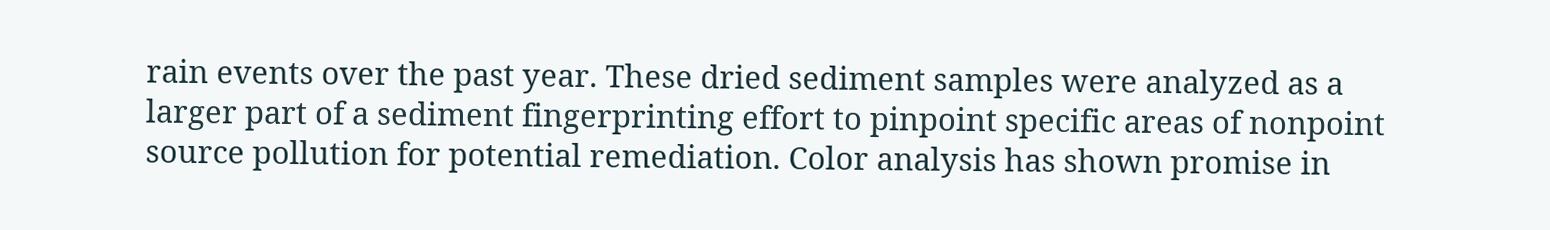rain events over the past year. These dried sediment samples were analyzed as a larger part of a sediment fingerprinting effort to pinpoint specific areas of nonpoint source pollution for potential remediation. Color analysis has shown promise in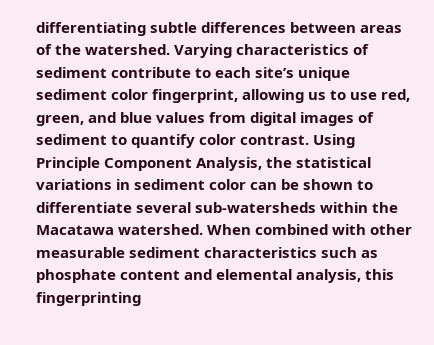differentiating subtle differences between areas of the watershed. Varying characteristics of sediment contribute to each site’s unique sediment color fingerprint, allowing us to use red, green, and blue values from digital images of sediment to quantify color contrast. Using Principle Component Analysis, the statistical variations in sediment color can be shown to differentiate several sub-watersheds within the Macatawa watershed. When combined with other measurable sediment characteristics such as phosphate content and elemental analysis, this fingerprinting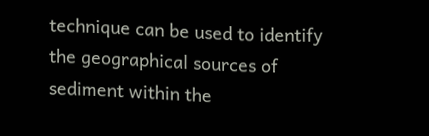technique can be used to identify the geographical sources of sediment within the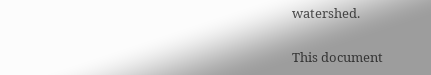watershed.

This document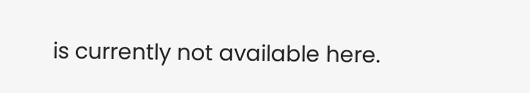is currently not available here.